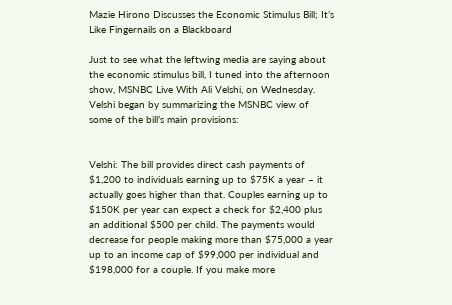Mazie Hirono Discusses the Economic Stimulus Bill; It’s Like Fingernails on a Blackboard

Just to see what the leftwing media are saying about the economic stimulus bill, I tuned into the afternoon show, MSNBC Live With Ali Velshi, on Wednesday. Velshi began by summarizing the MSNBC view of some of the bill’s main provisions:


Velshi: The bill provides direct cash payments of $1,200 to individuals earning up to $75K a year – it actually goes higher than that. Couples earning up to $150K per year can expect a check for $2,400 plus an additional $500 per child. The payments would decrease for people making more than $75,000 a year up to an income cap of $99,000 per individual and $198,000 for a couple. If you make more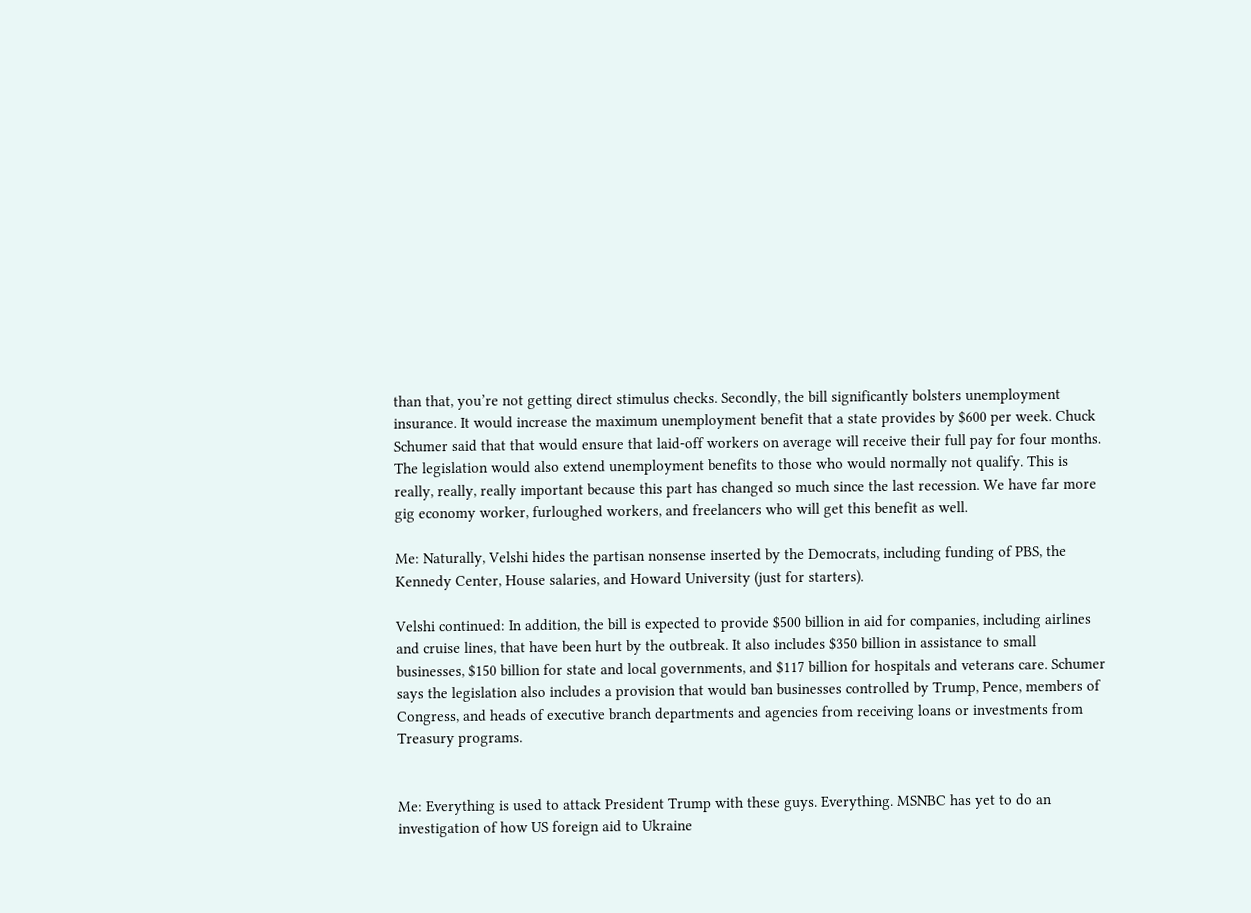than that, you’re not getting direct stimulus checks. Secondly, the bill significantly bolsters unemployment insurance. It would increase the maximum unemployment benefit that a state provides by $600 per week. Chuck Schumer said that that would ensure that laid-off workers on average will receive their full pay for four months. The legislation would also extend unemployment benefits to those who would normally not qualify. This is really, really, really important because this part has changed so much since the last recession. We have far more gig economy worker, furloughed workers, and freelancers who will get this benefit as well.

Me: Naturally, Velshi hides the partisan nonsense inserted by the Democrats, including funding of PBS, the Kennedy Center, House salaries, and Howard University (just for starters).

Velshi continued: In addition, the bill is expected to provide $500 billion in aid for companies, including airlines and cruise lines, that have been hurt by the outbreak. It also includes $350 billion in assistance to small businesses, $150 billion for state and local governments, and $117 billion for hospitals and veterans care. Schumer says the legislation also includes a provision that would ban businesses controlled by Trump, Pence, members of Congress, and heads of executive branch departments and agencies from receiving loans or investments from Treasury programs.


Me: Everything is used to attack President Trump with these guys. Everything. MSNBC has yet to do an investigation of how US foreign aid to Ukraine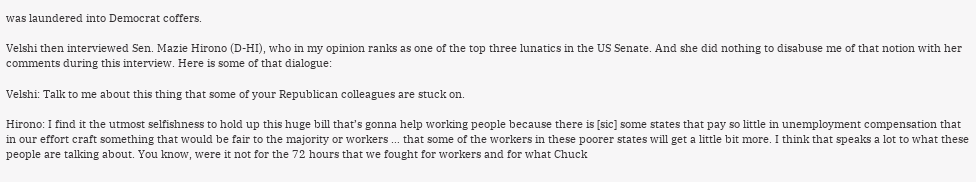was laundered into Democrat coffers.

Velshi then interviewed Sen. Mazie Hirono (D-HI), who in my opinion ranks as one of the top three lunatics in the US Senate. And she did nothing to disabuse me of that notion with her comments during this interview. Here is some of that dialogue:

Velshi: Talk to me about this thing that some of your Republican colleagues are stuck on.

Hirono: I find it the utmost selfishness to hold up this huge bill that’s gonna help working people because there is [sic] some states that pay so little in unemployment compensation that in our effort craft something that would be fair to the majority or workers … that some of the workers in these poorer states will get a little bit more. I think that speaks a lot to what these people are talking about. You know, were it not for the 72 hours that we fought for workers and for what Chuck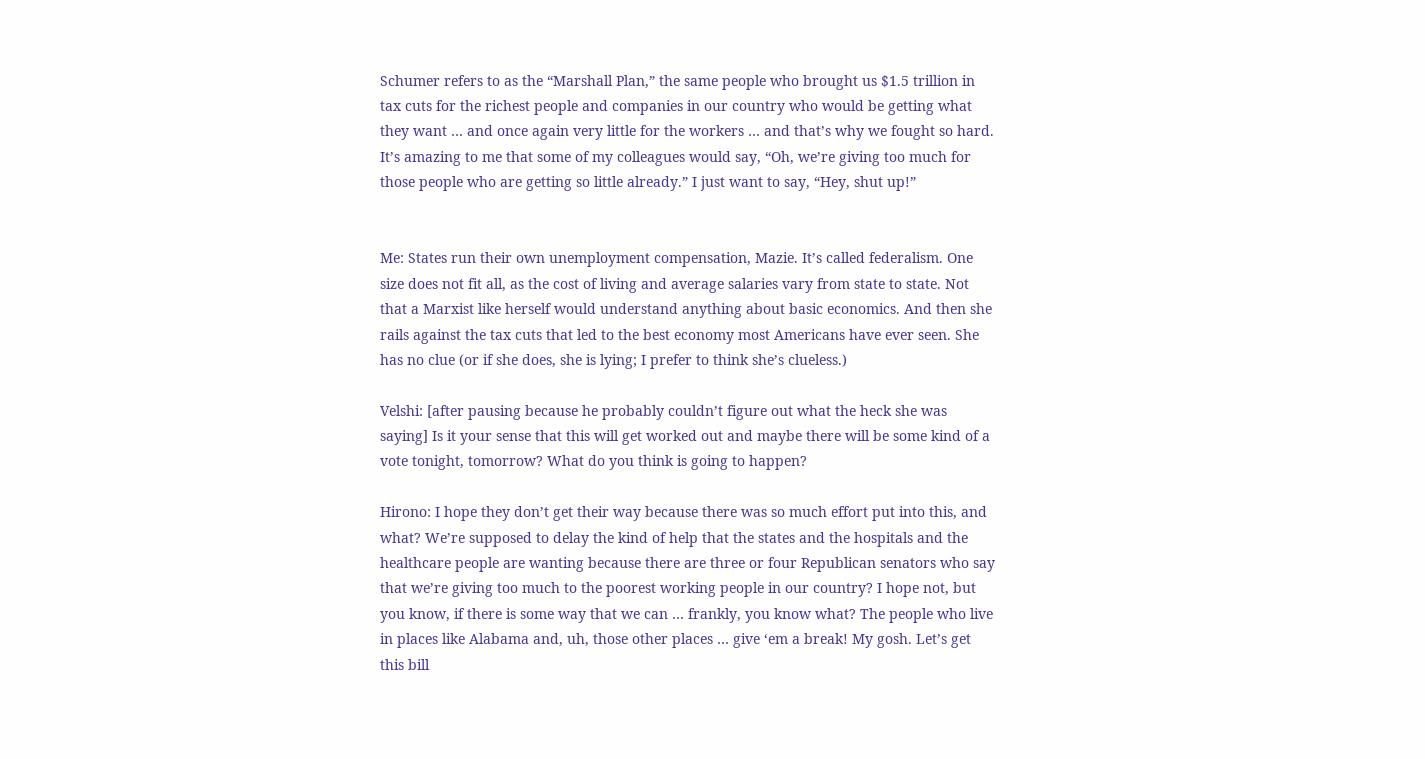Schumer refers to as the “Marshall Plan,” the same people who brought us $1.5 trillion in tax cuts for the richest people and companies in our country who would be getting what they want … and once again very little for the workers … and that’s why we fought so hard. It’s amazing to me that some of my colleagues would say, “Oh, we’re giving too much for those people who are getting so little already.” I just want to say, “Hey, shut up!”


Me: States run their own unemployment compensation, Mazie. It’s called federalism. One size does not fit all, as the cost of living and average salaries vary from state to state. Not that a Marxist like herself would understand anything about basic economics. And then she rails against the tax cuts that led to the best economy most Americans have ever seen. She has no clue (or if she does, she is lying; I prefer to think she’s clueless.)

Velshi: [after pausing because he probably couldn’t figure out what the heck she was saying] Is it your sense that this will get worked out and maybe there will be some kind of a vote tonight, tomorrow? What do you think is going to happen?

Hirono: I hope they don’t get their way because there was so much effort put into this, and what? We’re supposed to delay the kind of help that the states and the hospitals and the healthcare people are wanting because there are three or four Republican senators who say that we’re giving too much to the poorest working people in our country? I hope not, but you know, if there is some way that we can … frankly, you know what? The people who live in places like Alabama and, uh, those other places … give ‘em a break! My gosh. Let’s get this bill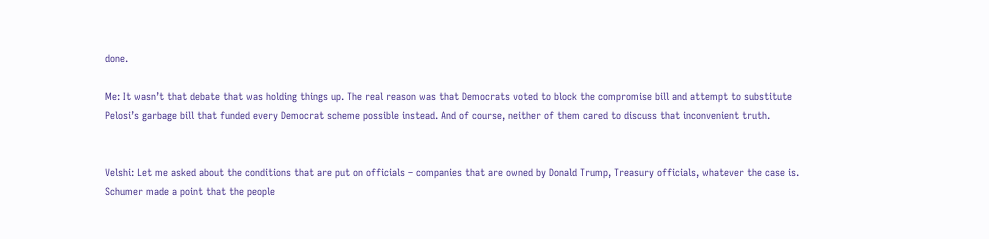done.

Me: It wasn’t that debate that was holding things up. The real reason was that Democrats voted to block the compromise bill and attempt to substitute Pelosi’s garbage bill that funded every Democrat scheme possible instead. And of course, neither of them cared to discuss that inconvenient truth.


Velshi: Let me asked about the conditions that are put on officials – companies that are owned by Donald Trump, Treasury officials, whatever the case is. Schumer made a point that the people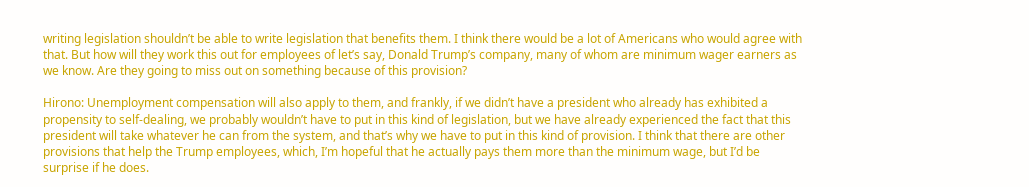writing legislation shouldn’t be able to write legislation that benefits them. I think there would be a lot of Americans who would agree with that. But how will they work this out for employees of let’s say, Donald Trump’s company, many of whom are minimum wager earners as we know. Are they going to miss out on something because of this provision?

Hirono: Unemployment compensation will also apply to them, and frankly, if we didn’t have a president who already has exhibited a propensity to self-dealing, we probably wouldn’t have to put in this kind of legislation, but we have already experienced the fact that this president will take whatever he can from the system, and that’s why we have to put in this kind of provision. I think that there are other provisions that help the Trump employees, which, I’m hopeful that he actually pays them more than the minimum wage, but I’d be surprise if he does.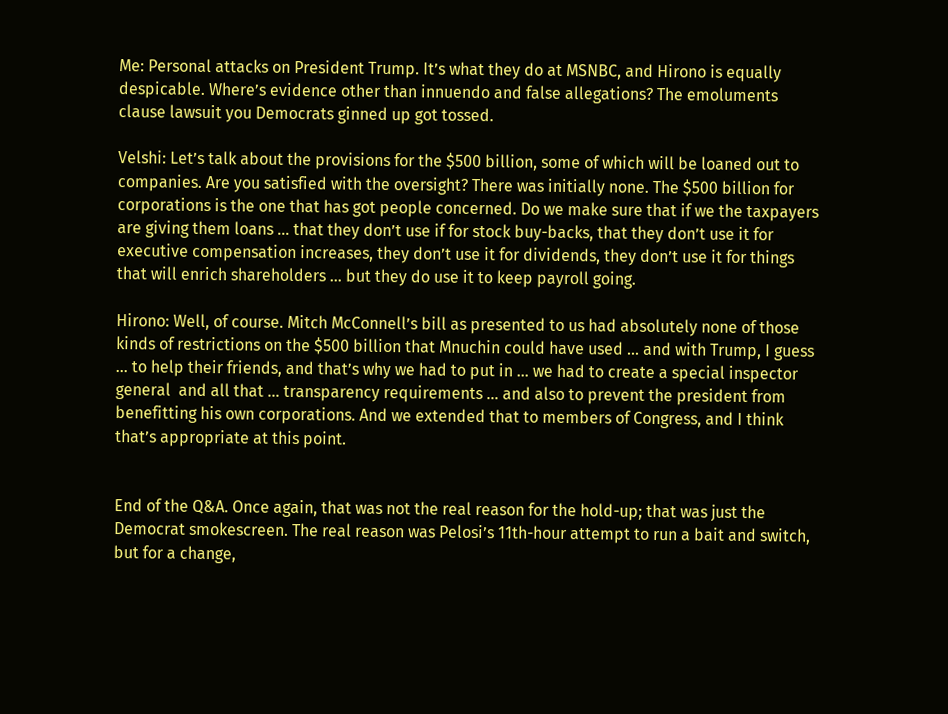Me: Personal attacks on President Trump. It’s what they do at MSNBC, and Hirono is equally despicable. Where’s evidence other than innuendo and false allegations? The emoluments clause lawsuit you Democrats ginned up got tossed.

Velshi: Let’s talk about the provisions for the $500 billion, some of which will be loaned out to companies. Are you satisfied with the oversight? There was initially none. The $500 billion for corporations is the one that has got people concerned. Do we make sure that if we the taxpayers are giving them loans … that they don’t use if for stock buy-backs, that they don’t use it for executive compensation increases, they don’t use it for dividends, they don’t use it for things that will enrich shareholders … but they do use it to keep payroll going.

Hirono: Well, of course. Mitch McConnell’s bill as presented to us had absolutely none of those kinds of restrictions on the $500 billion that Mnuchin could have used … and with Trump, I guess … to help their friends, and that’s why we had to put in … we had to create a special inspector general  and all that … transparency requirements … and also to prevent the president from benefitting his own corporations. And we extended that to members of Congress, and I think that’s appropriate at this point.


End of the Q&A. Once again, that was not the real reason for the hold-up; that was just the Democrat smokescreen. The real reason was Pelosi’s 11th-hour attempt to run a bait and switch, but for a change,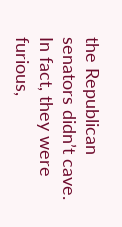the Republican senators didn’t cave. In fact, they were furious,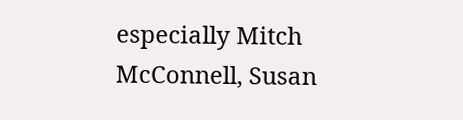especially Mitch McConnell, Susan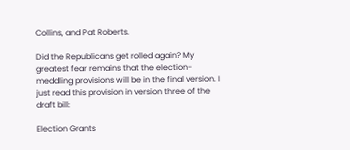Collins, and Pat Roberts.

Did the Republicans get rolled again? My greatest fear remains that the election-meddling provisions will be in the final version. I just read this provision in version three of the draft bill:

Election Grants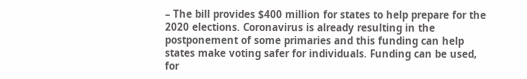– The bill provides $400 million for states to help prepare for the 2020 elections. Coronavirus is already resulting in the postponement of some primaries and this funding can help states make voting safer for individuals. Funding can be used, for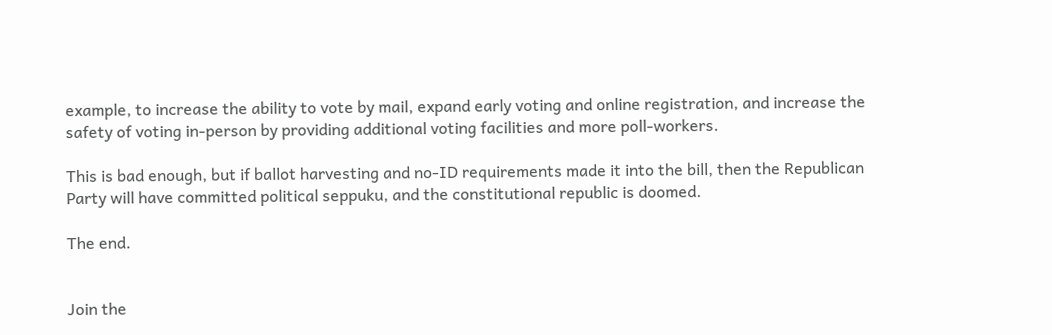example, to increase the ability to vote by mail, expand early voting and online registration, and increase the safety of voting in-person by providing additional voting facilities and more poll-workers.

This is bad enough, but if ballot harvesting and no-ID requirements made it into the bill, then the Republican Party will have committed political seppuku, and the constitutional republic is doomed.

The end.


Join the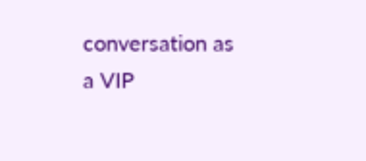conversation as a VIP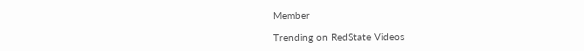Member

Trending on RedState Videos